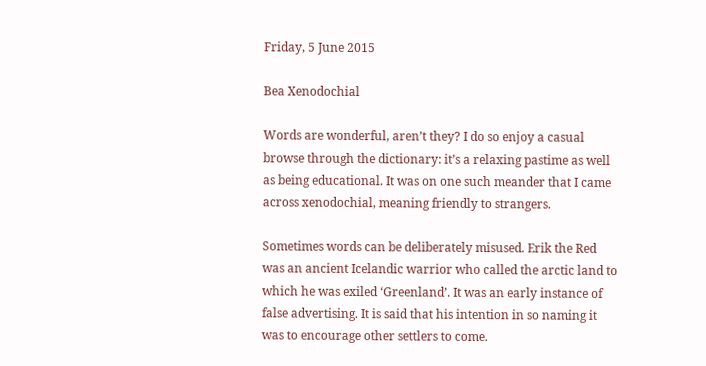Friday, 5 June 2015

Bea Xenodochial

Words are wonderful, aren’t they? I do so enjoy a casual browse through the dictionary: it’s a relaxing pastime as well as being educational. It was on one such meander that I came across xenodochial, meaning friendly to strangers.

Sometimes words can be deliberately misused. Erik the Red was an ancient Icelandic warrior who called the arctic land to which he was exiled ‘Greenland’. It was an early instance of false advertising. It is said that his intention in so naming it was to encourage other settlers to come.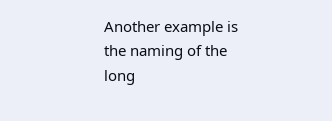Another example is the naming of the long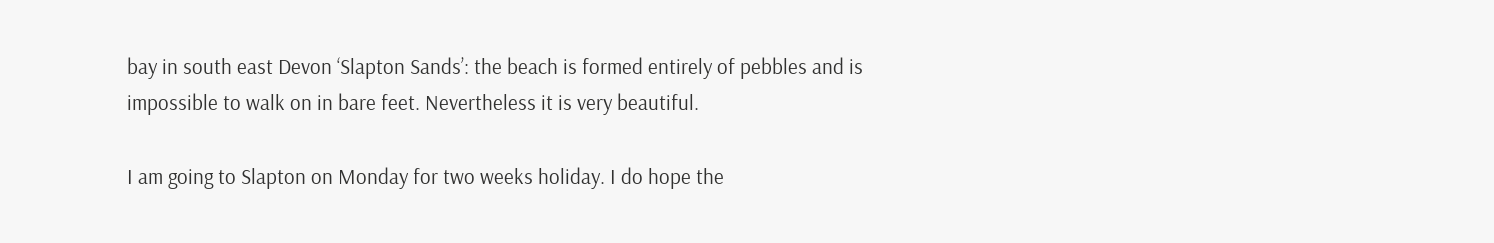bay in south east Devon ‘Slapton Sands’: the beach is formed entirely of pebbles and is impossible to walk on in bare feet. Nevertheless it is very beautiful.

I am going to Slapton on Monday for two weeks holiday. I do hope the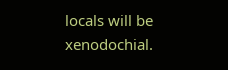locals will be xenodochial.